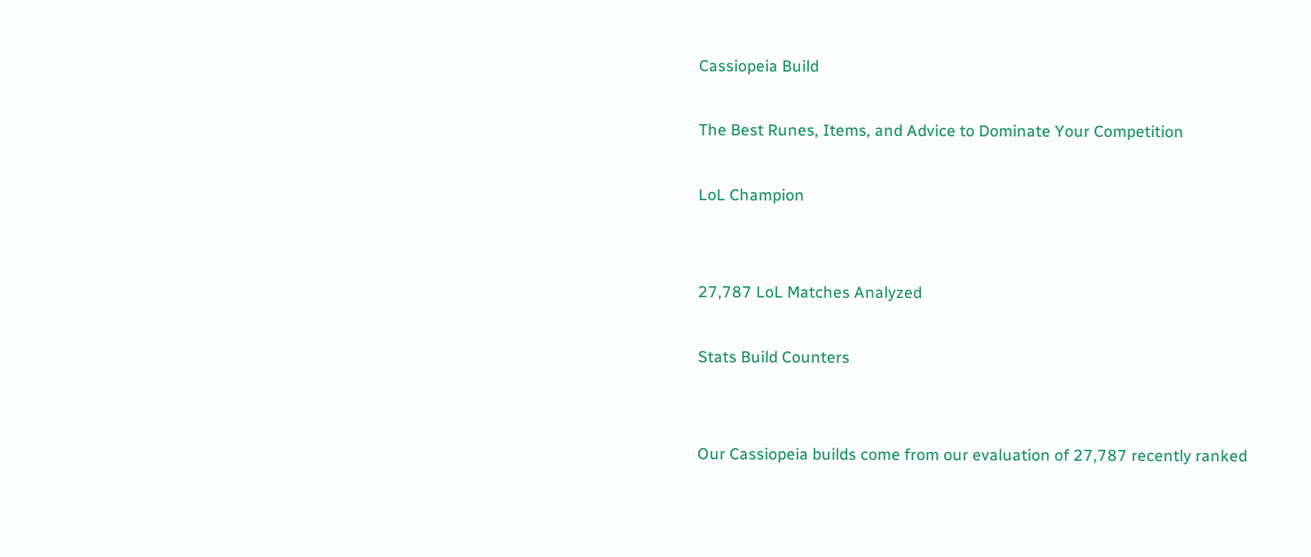Cassiopeia Build

The Best Runes, Items, and Advice to Dominate Your Competition

LoL Champion


27,787 LoL Matches Analyzed

Stats Build Counters


Our Cassiopeia builds come from our evaluation of 27,787 recently ranked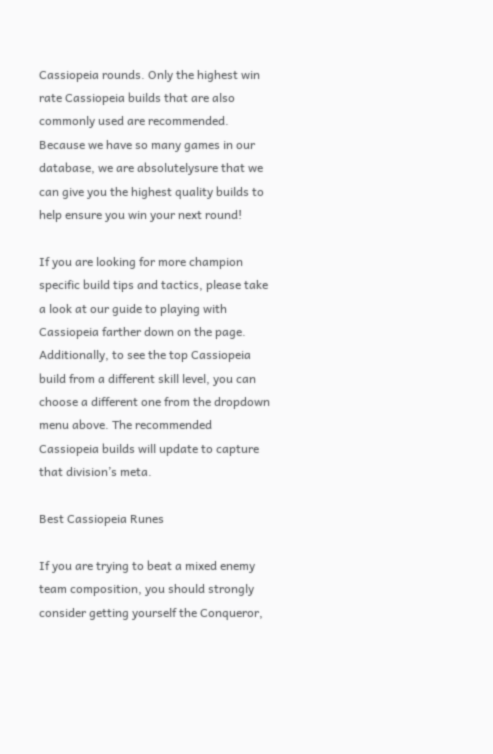Cassiopeia rounds. Only the highest win rate Cassiopeia builds that are also commonly used are recommended. Because we have so many games in our database, we are absolutelysure that we can give you the highest quality builds to help ensure you win your next round!

If you are looking for more champion specific build tips and tactics, please take a look at our guide to playing with Cassiopeia farther down on the page. Additionally, to see the top Cassiopeia build from a different skill level, you can choose a different one from the dropdown menu above. The recommended Cassiopeia builds will update to capture that division’s meta.

Best Cassiopeia Runes

If you are trying to beat a mixed enemy team composition, you should strongly consider getting yourself the Conqueror,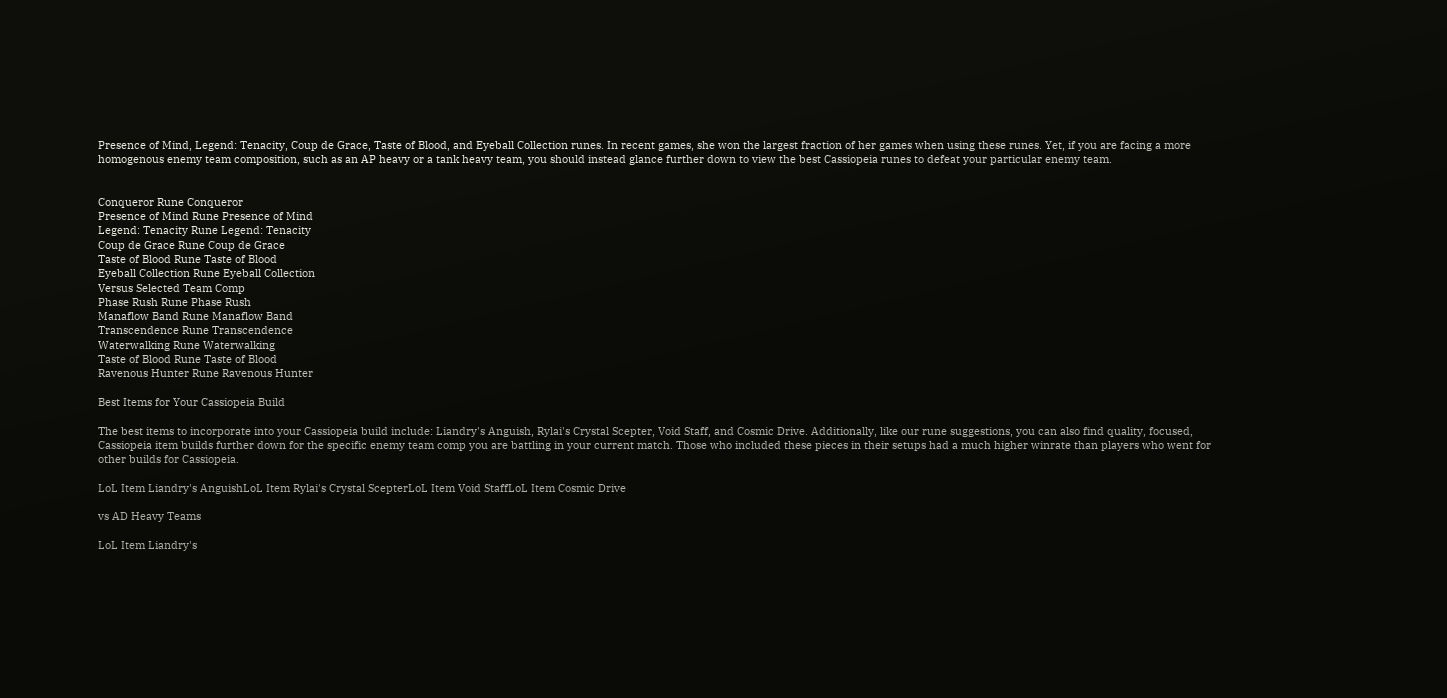Presence of Mind, Legend: Tenacity, Coup de Grace, Taste of Blood, and Eyeball Collection runes. In recent games, she won the largest fraction of her games when using these runes. Yet, if you are facing a more homogenous enemy team composition, such as an AP heavy or a tank heavy team, you should instead glance further down to view the best Cassiopeia runes to defeat your particular enemy team.


Conqueror Rune Conqueror
Presence of Mind Rune Presence of Mind
Legend: Tenacity Rune Legend: Tenacity
Coup de Grace Rune Coup de Grace
Taste of Blood Rune Taste of Blood
Eyeball Collection Rune Eyeball Collection
Versus Selected Team Comp
Phase Rush Rune Phase Rush
Manaflow Band Rune Manaflow Band
Transcendence Rune Transcendence
Waterwalking Rune Waterwalking
Taste of Blood Rune Taste of Blood
Ravenous Hunter Rune Ravenous Hunter

Best Items for Your Cassiopeia Build

The best items to incorporate into your Cassiopeia build include: Liandry's Anguish, Rylai's Crystal Scepter, Void Staff, and Cosmic Drive. Additionally, like our rune suggestions, you can also find quality, focused, Cassiopeia item builds further down for the specific enemy team comp you are battling in your current match. Those who included these pieces in their setups had a much higher winrate than players who went for other builds for Cassiopeia.

LoL Item Liandry's AnguishLoL Item Rylai's Crystal ScepterLoL Item Void StaffLoL Item Cosmic Drive

vs AD Heavy Teams

LoL Item Liandry's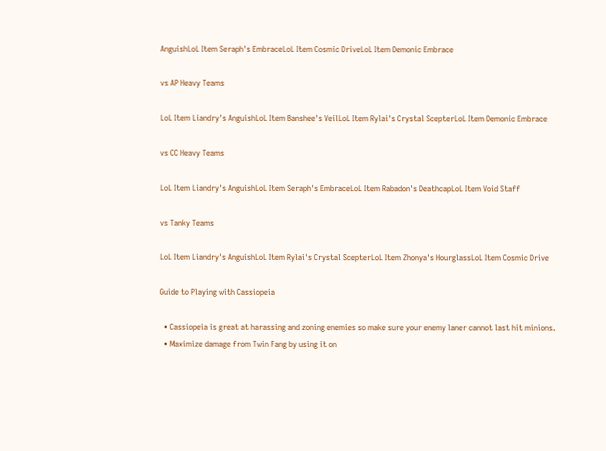AnguishLoL Item Seraph's EmbraceLoL Item Cosmic DriveLoL Item Demonic Embrace

vs AP Heavy Teams

LoL Item Liandry's AnguishLoL Item Banshee's VeilLoL Item Rylai's Crystal ScepterLoL Item Demonic Embrace

vs CC Heavy Teams

LoL Item Liandry's AnguishLoL Item Seraph's EmbraceLoL Item Rabadon's DeathcapLoL Item Void Staff

vs Tanky Teams

LoL Item Liandry's AnguishLoL Item Rylai's Crystal ScepterLoL Item Zhonya's HourglassLoL Item Cosmic Drive

Guide to Playing with Cassiopeia

  • Cassiopeia is great at harassing and zoning enemies so make sure your enemy laner cannot last hit minions.
  • Maximize damage from Twin Fang by using it on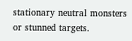stationary neutral monsters or stunned targets.